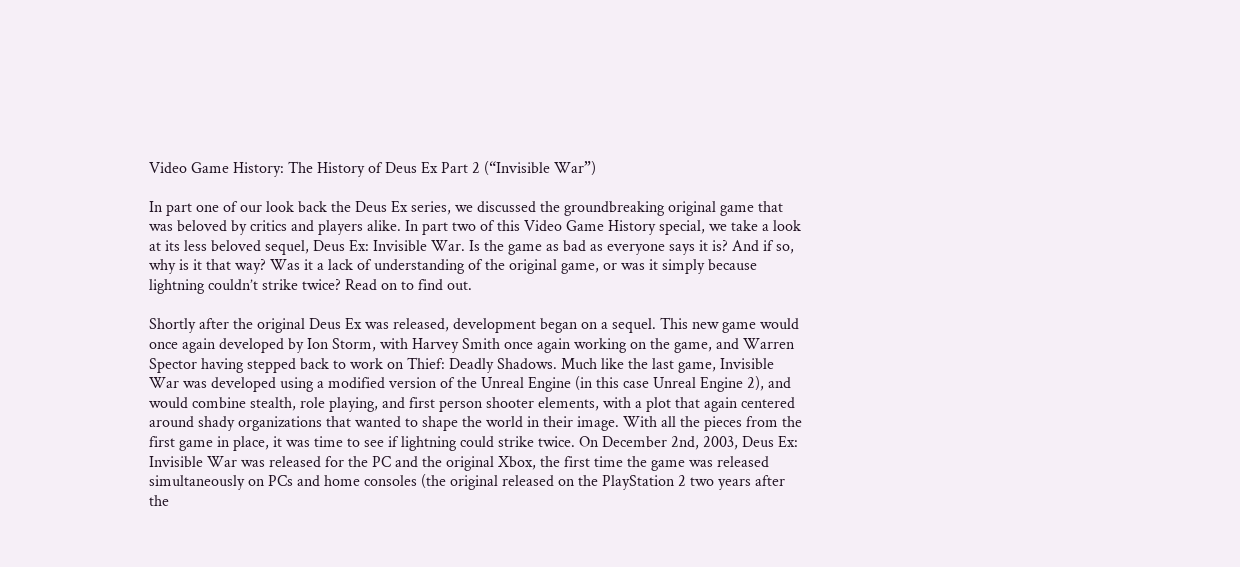Video Game History: The History of Deus Ex Part 2 (“Invisible War”)

In part one of our look back the Deus Ex series, we discussed the groundbreaking original game that was beloved by critics and players alike. In part two of this Video Game History special, we take a look at its less beloved sequel, Deus Ex: Invisible War. Is the game as bad as everyone says it is? And if so, why is it that way? Was it a lack of understanding of the original game, or was it simply because lightning couldn’t strike twice? Read on to find out.

Shortly after the original Deus Ex was released, development began on a sequel. This new game would once again developed by Ion Storm, with Harvey Smith once again working on the game, and Warren Spector having stepped back to work on Thief: Deadly Shadows. Much like the last game, Invisible War was developed using a modified version of the Unreal Engine (in this case Unreal Engine 2), and would combine stealth, role playing, and first person shooter elements, with a plot that again centered around shady organizations that wanted to shape the world in their image. With all the pieces from the first game in place, it was time to see if lightning could strike twice. On December 2nd, 2003, Deus Ex: Invisible War was released for the PC and the original Xbox, the first time the game was released simultaneously on PCs and home consoles (the original released on the PlayStation 2 two years after the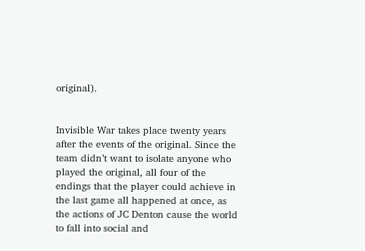original).


Invisible War takes place twenty years after the events of the original. Since the team didn’t want to isolate anyone who played the original, all four of the endings that the player could achieve in the last game all happened at once, as the actions of JC Denton cause the world to fall into social and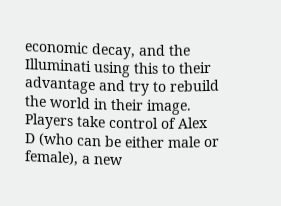economic decay, and the Illuminati using this to their advantage and try to rebuild the world in their image. Players take control of Alex D (who can be either male or female), a new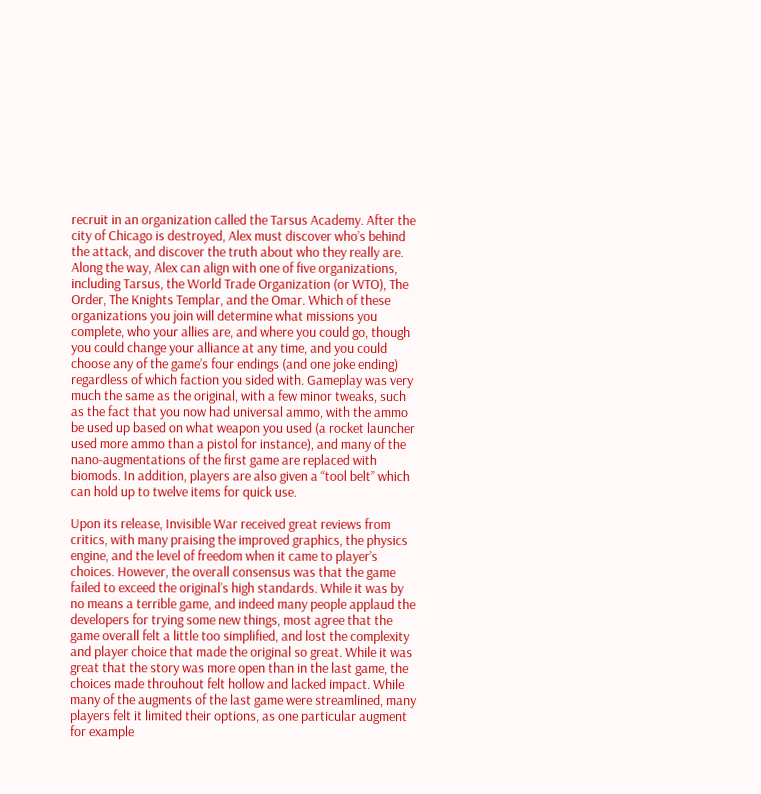recruit in an organization called the Tarsus Academy. After the city of Chicago is destroyed, Alex must discover who’s behind the attack, and discover the truth about who they really are. Along the way, Alex can align with one of five organizations, including Tarsus, the World Trade Organization (or WTO), The Order, The Knights Templar, and the Omar. Which of these organizations you join will determine what missions you complete, who your allies are, and where you could go, though you could change your alliance at any time, and you could choose any of the game’s four endings (and one joke ending) regardless of which faction you sided with. Gameplay was very much the same as the original, with a few minor tweaks, such as the fact that you now had universal ammo, with the ammo be used up based on what weapon you used (a rocket launcher used more ammo than a pistol for instance), and many of the nano-augmentations of the first game are replaced with biomods. In addition, players are also given a “tool belt” which can hold up to twelve items for quick use.

Upon its release, Invisible War received great reviews from critics, with many praising the improved graphics, the physics engine, and the level of freedom when it came to player’s choices. However, the overall consensus was that the game failed to exceed the original’s high standards. While it was by no means a terrible game, and indeed many people applaud the developers for trying some new things, most agree that the game overall felt a little too simplified, and lost the complexity and player choice that made the original so great. While it was great that the story was more open than in the last game, the choices made throuhout felt hollow and lacked impact. While many of the augments of the last game were streamlined, many players felt it limited their options, as one particular augment for example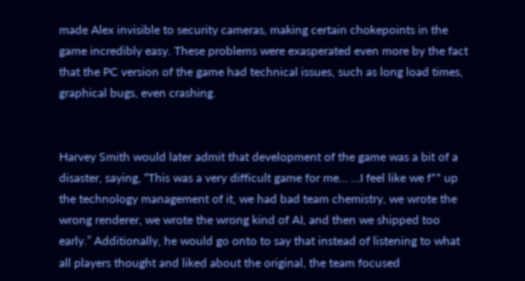made Alex invisible to security cameras, making certain chokepoints in the game incredibly easy. These problems were exasperated even more by the fact that the PC version of the game had technical issues, such as long load times, graphical bugs, even crashing.


Harvey Smith would later admit that development of the game was a bit of a disaster, saying, “This was a very difficult game for me… …I feel like we f** up the technology management of it, we had bad team chemistry, we wrote the wrong renderer, we wrote the wrong kind of AI, and then we shipped too early.” Additionally, he would go onto to say that instead of listening to what all players thought and liked about the original, the team focused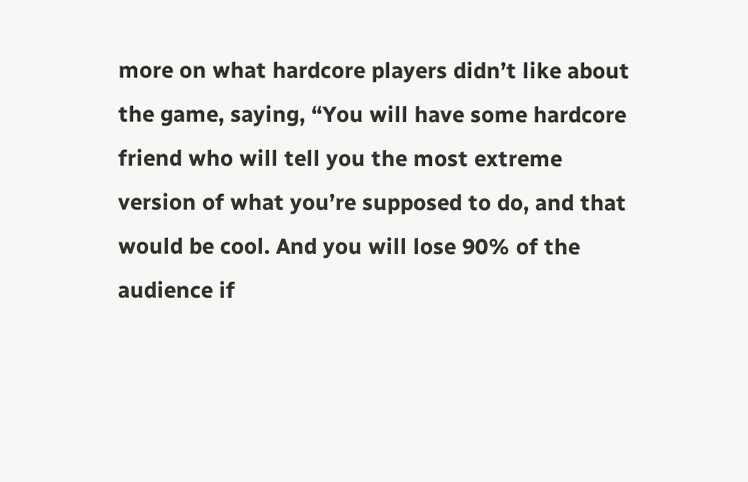more on what hardcore players didn’t like about the game, saying, “You will have some hardcore friend who will tell you the most extreme version of what you’re supposed to do, and that would be cool. And you will lose 90% of the audience if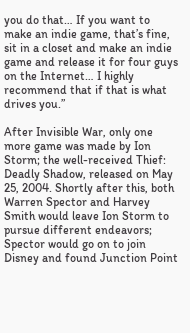you do that… If you want to make an indie game, that’s fine, sit in a closet and make an indie game and release it for four guys on the Internet… I highly recommend that if that is what drives you.”

After Invisible War, only one more game was made by Ion Storm; the well-received Thief: Deadly Shadow, released on May 25, 2004. Shortly after this, both Warren Spector and Harvey Smith would leave Ion Storm to pursue different endeavors; Spector would go on to join Disney and found Junction Point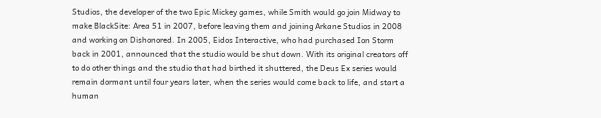Studios, the developer of the two Epic Mickey games, while Smith would go join Midway to make BlackSite: Area 51 in 2007, before leaving them and joining Arkane Studios in 2008 and working on Dishonored. In 2005, Eidos Interactive, who had purchased Ion Storm back in 2001, announced that the studio would be shut down. With its original creators off to do other things and the studio that had birthed it shuttered, the Deus Ex series would remain dormant until four years later, when the series would come back to life, and start a human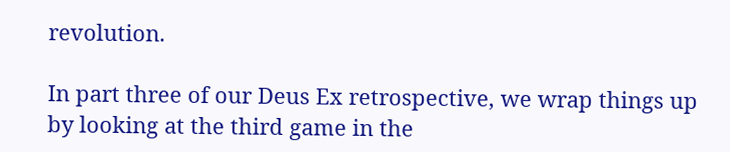revolution.

In part three of our Deus Ex retrospective, we wrap things up by looking at the third game in the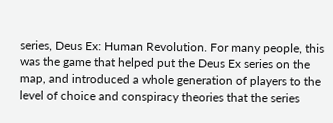series, Deus Ex: Human Revolution. For many people, this was the game that helped put the Deus Ex series on the map, and introduced a whole generation of players to the level of choice and conspiracy theories that the series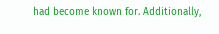had become known for. Additionally,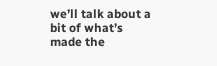we’ll talk about a bit of what’s made the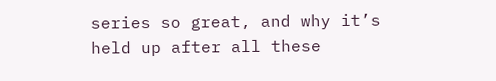series so great, and why it’s held up after all these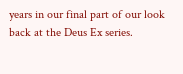years in our final part of our look back at the Deus Ex series.